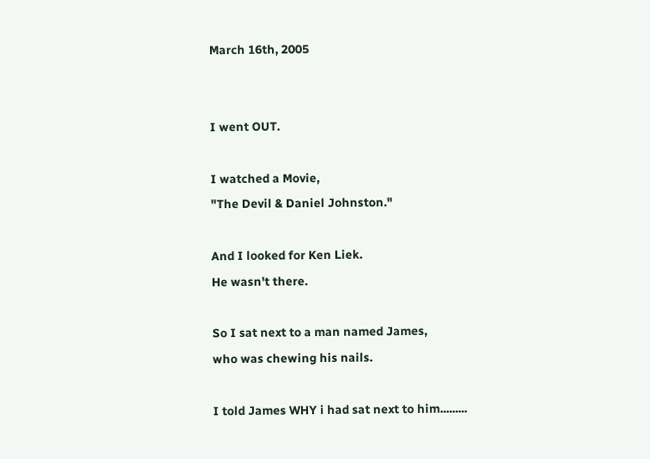March 16th, 2005


I went OUT.

I watched a Movie,
"The Devil & Daniel Johnston."

And I looked for Ken Liek.
He wasn't there.

So I sat next to a man named James,
who was chewing his nails.

I told James WHY i had sat next to him.........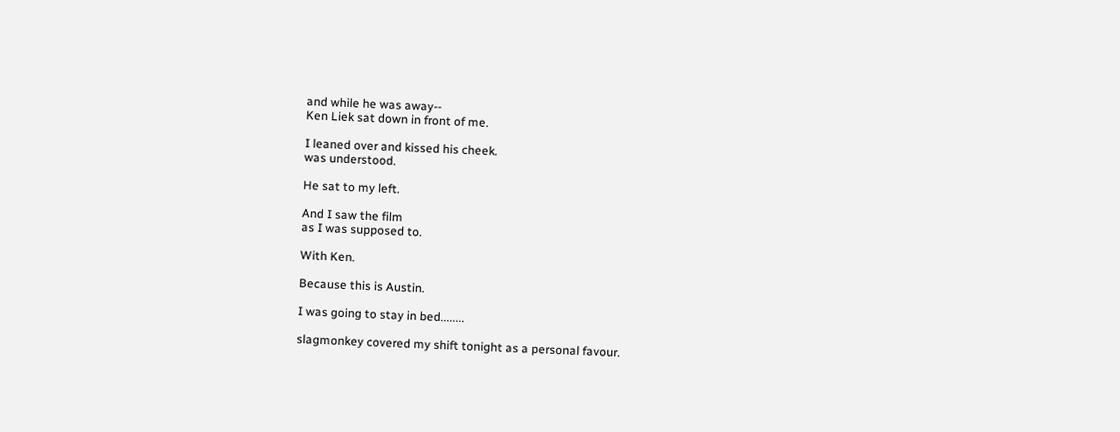and while he was away--
Ken Liek sat down in front of me.

I leaned over and kissed his cheek.
was understood.

He sat to my left.

And I saw the film
as I was supposed to.

With Ken.

Because this is Austin.

I was going to stay in bed........

slagmonkey covered my shift tonight as a personal favour.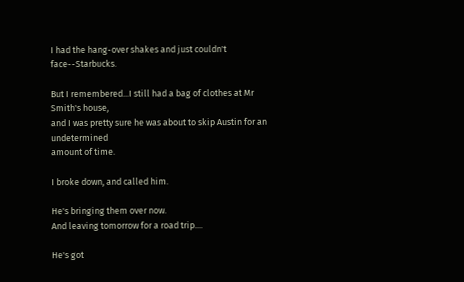I had the hang-over shakes and just couldn't face--Starbucks.

But I remembered...I still had a bag of clothes at Mr Smith's house,
and I was pretty sure he was about to skip Austin for an undetermined
amount of time.

I broke down, and called him.

He's bringing them over now.
And leaving tomorrow for a road trip....

He's got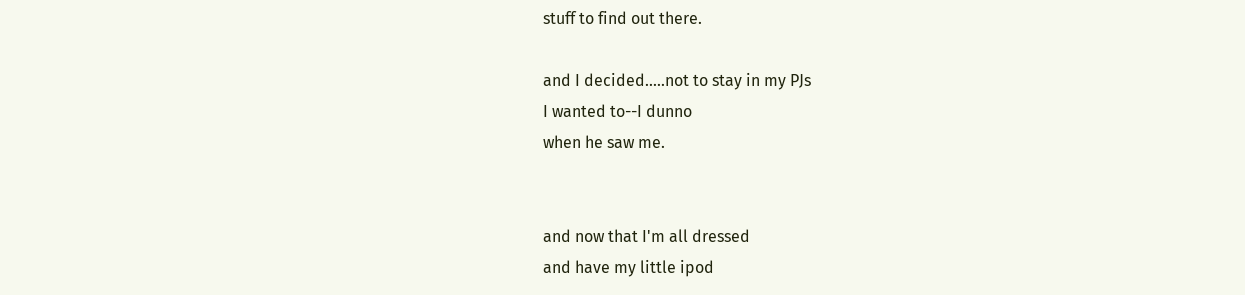stuff to find out there.

and I decided.....not to stay in my PJs
I wanted to--I dunno
when he saw me.


and now that I'm all dressed
and have my little ipod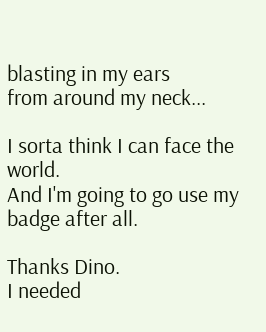blasting in my ears
from around my neck...

I sorta think I can face the world.
And I'm going to go use my badge after all.

Thanks Dino.
I needed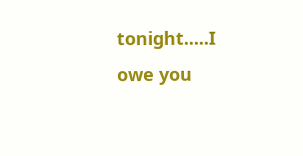tonight.....I owe you